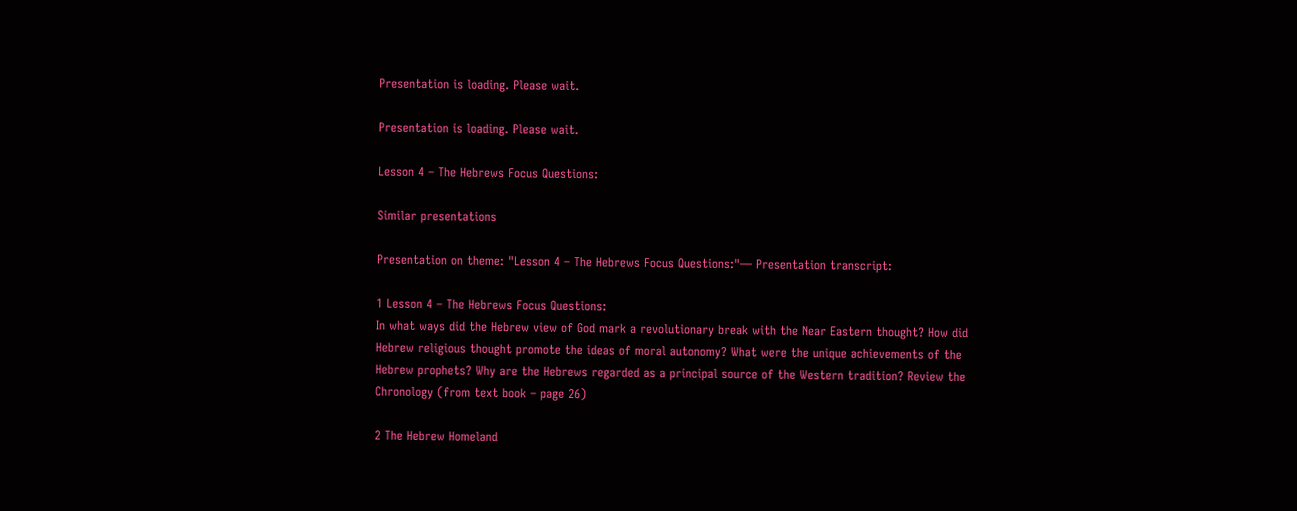Presentation is loading. Please wait.

Presentation is loading. Please wait.

Lesson 4 – The Hebrews Focus Questions:

Similar presentations

Presentation on theme: "Lesson 4 – The Hebrews Focus Questions:"— Presentation transcript:

1 Lesson 4 – The Hebrews Focus Questions:
In what ways did the Hebrew view of God mark a revolutionary break with the Near Eastern thought? How did Hebrew religious thought promote the ideas of moral autonomy? What were the unique achievements of the Hebrew prophets? Why are the Hebrews regarded as a principal source of the Western tradition? Review the Chronology (from text book – page 26)

2 The Hebrew Homeland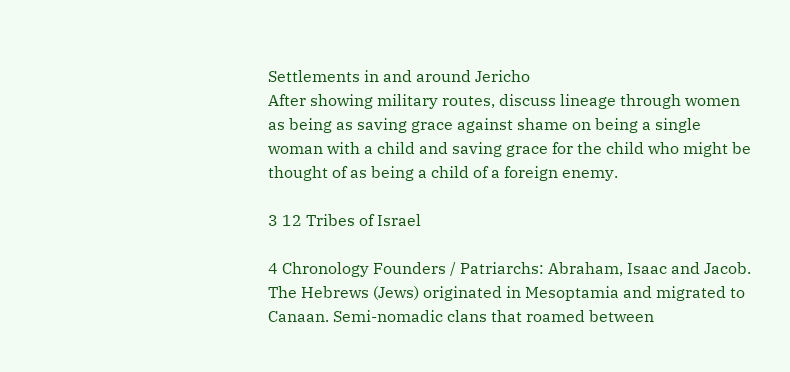Settlements in and around Jericho
After showing military routes, discuss lineage through women as being as saving grace against shame on being a single woman with a child and saving grace for the child who might be thought of as being a child of a foreign enemy.

3 12 Tribes of Israel

4 Chronology Founders / Patriarchs: Abraham, Isaac and Jacob. The Hebrews (Jews) originated in Mesoptamia and migrated to Canaan. Semi-nomadic clans that roamed between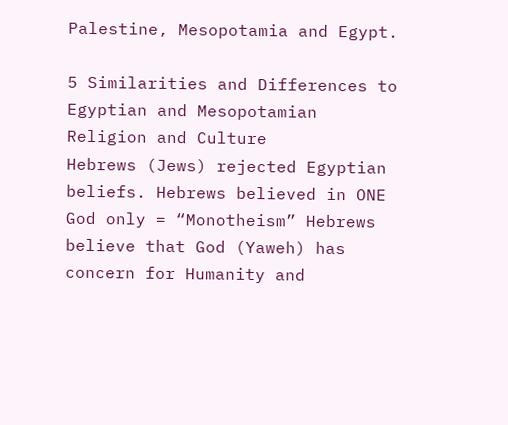Palestine, Mesopotamia and Egypt.

5 Similarities and Differences to Egyptian and Mesopotamian Religion and Culture
Hebrews (Jews) rejected Egyptian beliefs. Hebrews believed in ONE God only = “Monotheism” Hebrews believe that God (Yaweh) has concern for Humanity and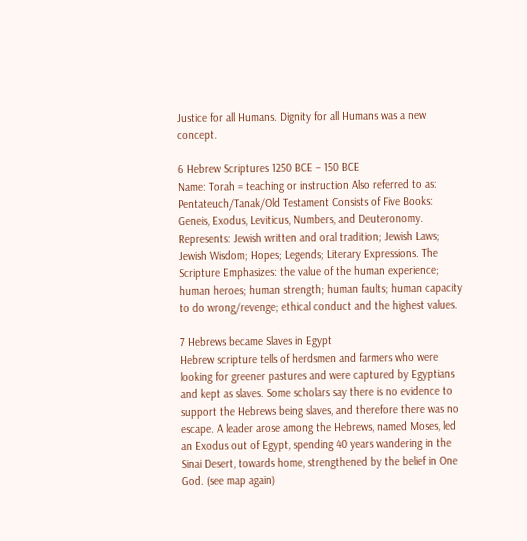Justice for all Humans. Dignity for all Humans was a new concept.

6 Hebrew Scriptures 1250 BCE – 150 BCE
Name: Torah = teaching or instruction Also referred to as: Pentateuch/Tanak/Old Testament Consists of Five Books: Geneis, Exodus, Leviticus, Numbers, and Deuteronomy. Represents: Jewish written and oral tradition; Jewish Laws; Jewish Wisdom; Hopes; Legends; Literary Expressions. The Scripture Emphasizes: the value of the human experience; human heroes; human strength; human faults; human capacity to do wrong/revenge; ethical conduct and the highest values.

7 Hebrews became Slaves in Egypt
Hebrew scripture tells of herdsmen and farmers who were looking for greener pastures and were captured by Egyptians and kept as slaves. Some scholars say there is no evidence to support the Hebrews being slaves, and therefore there was no escape. A leader arose among the Hebrews, named Moses, led an Exodus out of Egypt, spending 40 years wandering in the Sinai Desert, towards home, strengthened by the belief in One God. (see map again)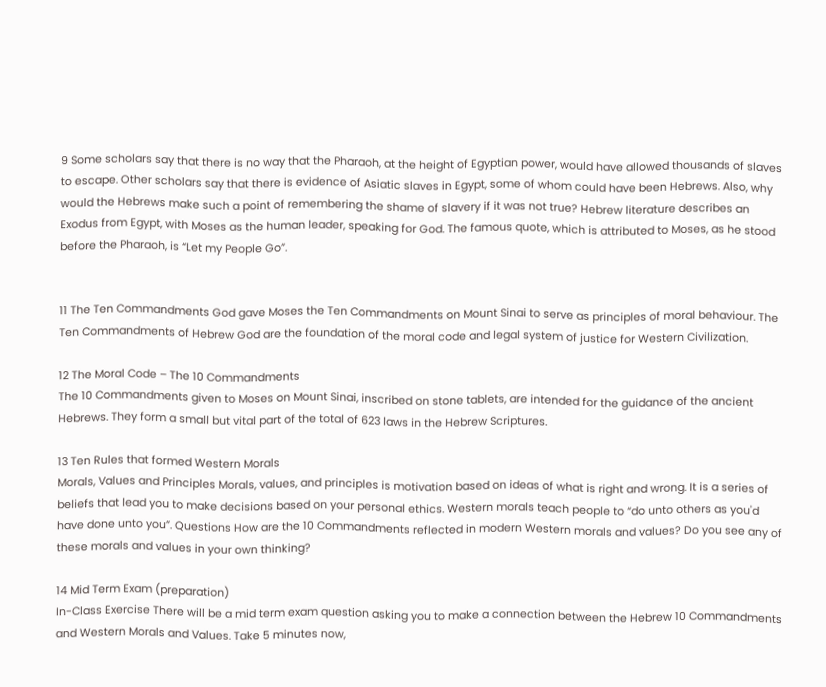9 Some scholars say that there is no way that the Pharaoh, at the height of Egyptian power, would have allowed thousands of slaves to escape. Other scholars say that there is evidence of Asiatic slaves in Egypt, some of whom could have been Hebrews. Also, why would the Hebrews make such a point of remembering the shame of slavery if it was not true? Hebrew literature describes an Exodus from Egypt, with Moses as the human leader, speaking for God. The famous quote, which is attributed to Moses, as he stood before the Pharaoh, is “Let my People Go”.


11 The Ten Commandments God gave Moses the Ten Commandments on Mount Sinai to serve as principles of moral behaviour. The Ten Commandments of Hebrew God are the foundation of the moral code and legal system of justice for Western Civilization.

12 The Moral Code – The 10 Commandments
The 10 Commandments given to Moses on Mount Sinai, inscribed on stone tablets, are intended for the guidance of the ancient Hebrews. They form a small but vital part of the total of 623 laws in the Hebrew Scriptures.

13 Ten Rules that formed Western Morals
Morals, Values and Principles Morals, values, and principles is motivation based on ideas of what is right and wrong. It is a series of beliefs that lead you to make decisions based on your personal ethics. Western morals teach people to “do unto others as you'd have done unto you”. Questions How are the 10 Commandments reflected in modern Western morals and values? Do you see any of these morals and values in your own thinking?

14 Mid Term Exam (preparation)
In-Class Exercise There will be a mid term exam question asking you to make a connection between the Hebrew 10 Commandments and Western Morals and Values. Take 5 minutes now,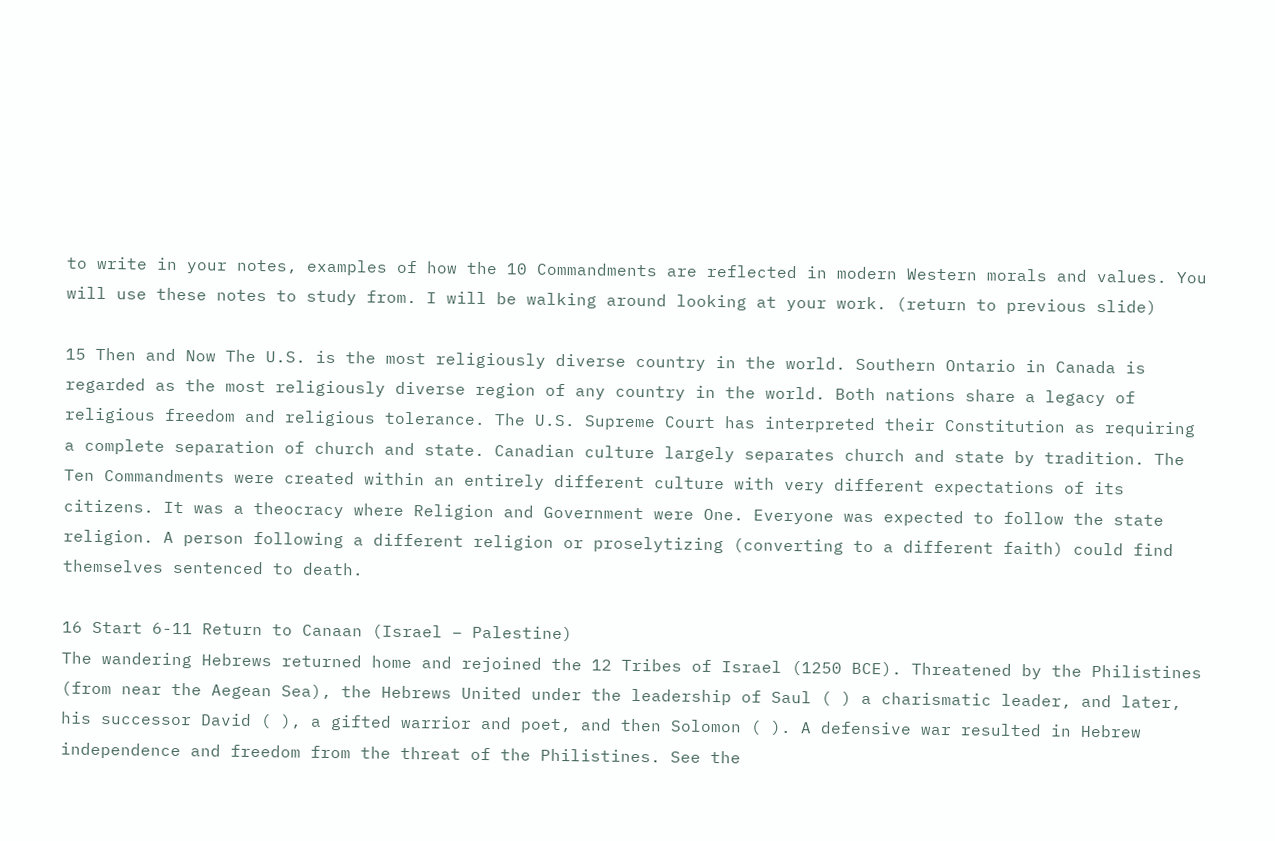to write in your notes, examples of how the 10 Commandments are reflected in modern Western morals and values. You will use these notes to study from. I will be walking around looking at your work. (return to previous slide)

15 Then and Now The U.S. is the most religiously diverse country in the world. Southern Ontario in Canada is regarded as the most religiously diverse region of any country in the world. Both nations share a legacy of religious freedom and religious tolerance. The U.S. Supreme Court has interpreted their Constitution as requiring a complete separation of church and state. Canadian culture largely separates church and state by tradition. The Ten Commandments were created within an entirely different culture with very different expectations of its citizens. It was a theocracy where Religion and Government were One. Everyone was expected to follow the state religion. A person following a different religion or proselytizing (converting to a different faith) could find themselves sentenced to death.

16 Start 6-11 Return to Canaan (Israel – Palestine)
The wandering Hebrews returned home and rejoined the 12 Tribes of Israel (1250 BCE). Threatened by the Philistines (from near the Aegean Sea), the Hebrews United under the leadership of Saul ( ) a charismatic leader, and later, his successor David ( ), a gifted warrior and poet, and then Solomon ( ). A defensive war resulted in Hebrew independence and freedom from the threat of the Philistines. See the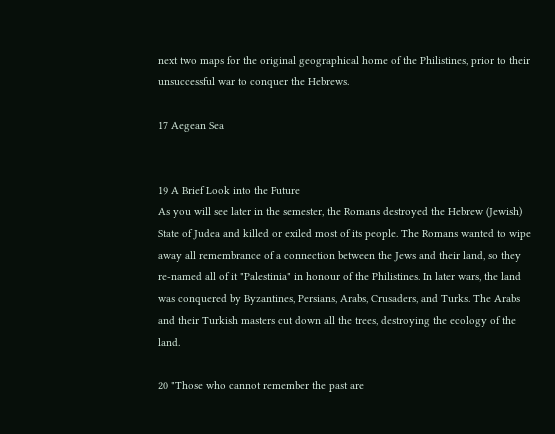next two maps for the original geographical home of the Philistines, prior to their unsuccessful war to conquer the Hebrews.

17 Aegean Sea


19 A Brief Look into the Future
As you will see later in the semester, the Romans destroyed the Hebrew (Jewish) State of Judea and killed or exiled most of its people. The Romans wanted to wipe away all remembrance of a connection between the Jews and their land, so they re-named all of it "Palestinia" in honour of the Philistines. In later wars, the land was conquered by Byzantines, Persians, Arabs, Crusaders, and Turks. The Arabs and their Turkish masters cut down all the trees, destroying the ecology of the land.

20 "Those who cannot remember the past are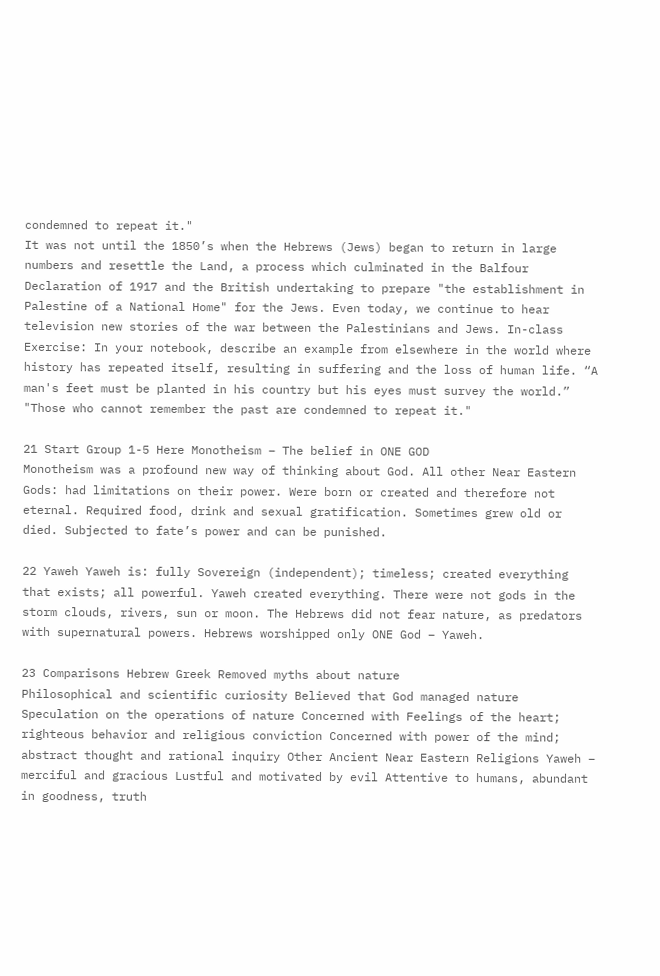condemned to repeat it."
It was not until the 1850’s when the Hebrews (Jews) began to return in large numbers and resettle the Land, a process which culminated in the Balfour Declaration of 1917 and the British undertaking to prepare "the establishment in Palestine of a National Home" for the Jews. Even today, we continue to hear television new stories of the war between the Palestinians and Jews. In-class Exercise: In your notebook, describe an example from elsewhere in the world where history has repeated itself, resulting in suffering and the loss of human life. “A man's feet must be planted in his country but his eyes must survey the world.” "Those who cannot remember the past are condemned to repeat it."

21 Start Group 1-5 Here Monotheism – The belief in ONE GOD
Monotheism was a profound new way of thinking about God. All other Near Eastern Gods: had limitations on their power. Were born or created and therefore not eternal. Required food, drink and sexual gratification. Sometimes grew old or died. Subjected to fate’s power and can be punished.

22 Yaweh Yaweh is: fully Sovereign (independent); timeless; created everything that exists; all powerful. Yaweh created everything. There were not gods in the storm clouds, rivers, sun or moon. The Hebrews did not fear nature, as predators with supernatural powers. Hebrews worshipped only ONE God – Yaweh.

23 Comparisons Hebrew Greek Removed myths about nature
Philosophical and scientific curiosity Believed that God managed nature Speculation on the operations of nature Concerned with Feelings of the heart; righteous behavior and religious conviction Concerned with power of the mind; abstract thought and rational inquiry Other Ancient Near Eastern Religions Yaweh – merciful and gracious Lustful and motivated by evil Attentive to humans, abundant in goodness, truth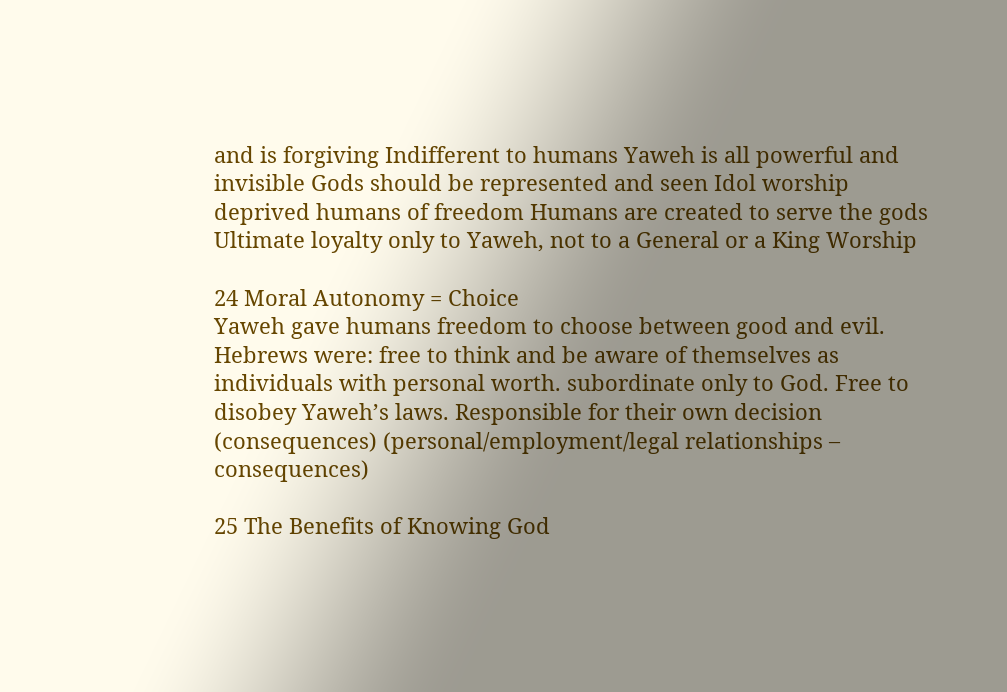and is forgiving Indifferent to humans Yaweh is all powerful and invisible Gods should be represented and seen Idol worship deprived humans of freedom Humans are created to serve the gods Ultimate loyalty only to Yaweh, not to a General or a King Worship

24 Moral Autonomy = Choice
Yaweh gave humans freedom to choose between good and evil. Hebrews were: free to think and be aware of themselves as individuals with personal worth. subordinate only to God. Free to disobey Yaweh’s laws. Responsible for their own decision (consequences) (personal/employment/legal relationships – consequences)

25 The Benefits of Knowing God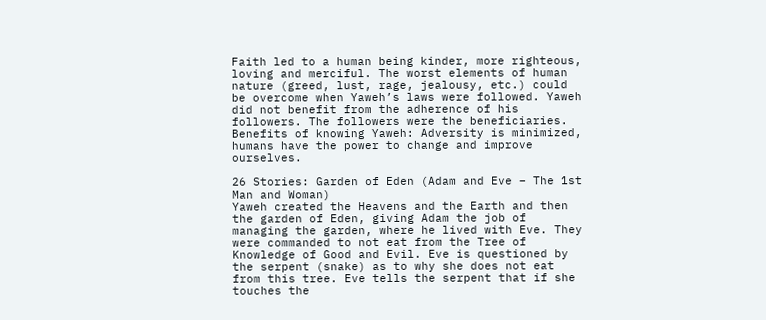Faith led to a human being kinder, more righteous, loving and merciful. The worst elements of human nature (greed, lust, rage, jealousy, etc.) could be overcome when Yaweh’s laws were followed. Yaweh did not benefit from the adherence of his followers. The followers were the beneficiaries. Benefits of knowing Yaweh: Adversity is minimized, humans have the power to change and improve ourselves.

26 Stories: Garden of Eden (Adam and Eve – The 1st Man and Woman)
Yaweh created the Heavens and the Earth and then the garden of Eden, giving Adam the job of managing the garden, where he lived with Eve. They were commanded to not eat from the Tree of Knowledge of Good and Evil. Eve is questioned by the serpent (snake) as to why she does not eat from this tree. Eve tells the serpent that if she touches the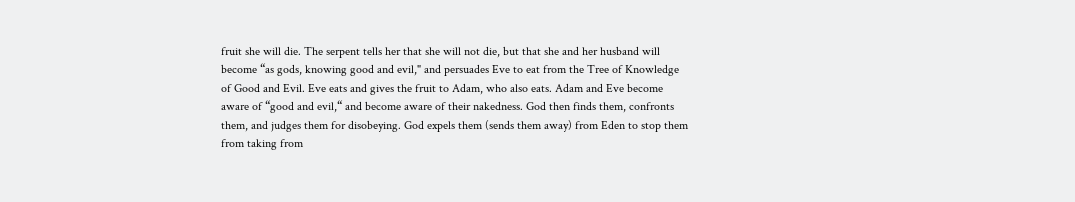fruit she will die. The serpent tells her that she will not die, but that she and her husband will become “as gods, knowing good and evil," and persuades Eve to eat from the Tree of Knowledge of Good and Evil. Eve eats and gives the fruit to Adam, who also eats. Adam and Eve become aware of “good and evil,“ and become aware of their nakedness. God then finds them, confronts them, and judges them for disobeying. God expels them (sends them away) from Eden to stop them from taking from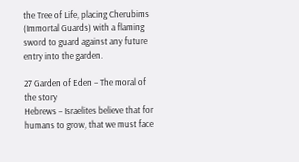the Tree of Life, placing Cherubims (Immortal Guards) with a flaming sword to guard against any future entry into the garden.

27 Garden of Eden – The moral of the story
Hebrews – Israelites believe that for humans to grow, that we must face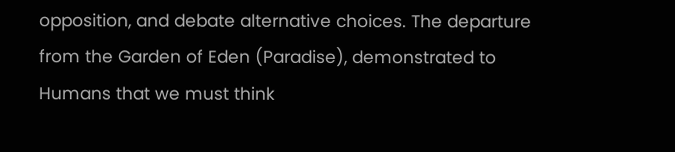opposition, and debate alternative choices. The departure from the Garden of Eden (Paradise), demonstrated to Humans that we must think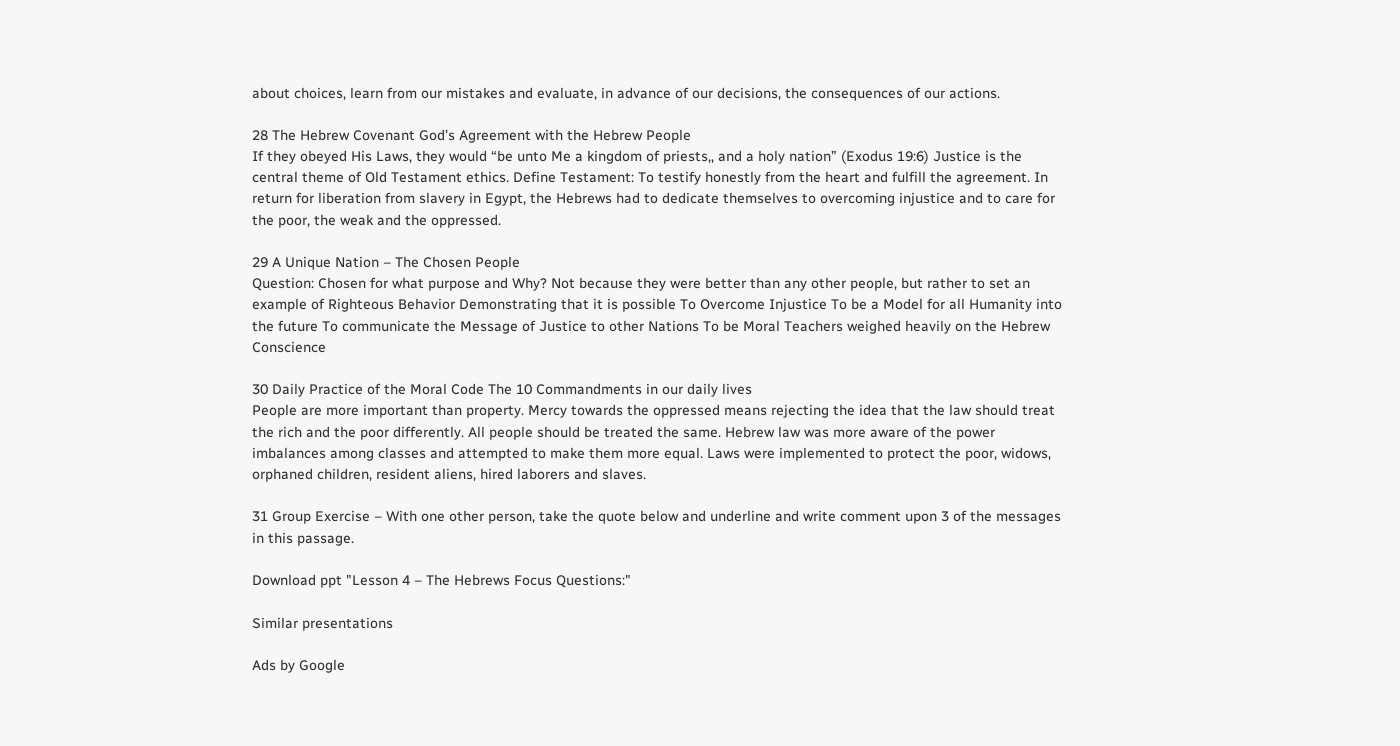about choices, learn from our mistakes and evaluate, in advance of our decisions, the consequences of our actions.

28 The Hebrew Covenant God’s Agreement with the Hebrew People
If they obeyed His Laws, they would “be unto Me a kingdom of priests,, and a holy nation” (Exodus 19:6) Justice is the central theme of Old Testament ethics. Define Testament: To testify honestly from the heart and fulfill the agreement. In return for liberation from slavery in Egypt, the Hebrews had to dedicate themselves to overcoming injustice and to care for the poor, the weak and the oppressed.

29 A Unique Nation – The Chosen People
Question: Chosen for what purpose and Why? Not because they were better than any other people, but rather to set an example of Righteous Behavior Demonstrating that it is possible To Overcome Injustice To be a Model for all Humanity into the future To communicate the Message of Justice to other Nations To be Moral Teachers weighed heavily on the Hebrew Conscience

30 Daily Practice of the Moral Code The 10 Commandments in our daily lives
People are more important than property. Mercy towards the oppressed means rejecting the idea that the law should treat the rich and the poor differently. All people should be treated the same. Hebrew law was more aware of the power imbalances among classes and attempted to make them more equal. Laws were implemented to protect the poor, widows, orphaned children, resident aliens, hired laborers and slaves.

31 Group Exercise – With one other person, take the quote below and underline and write comment upon 3 of the messages in this passage.

Download ppt "Lesson 4 – The Hebrews Focus Questions:"

Similar presentations

Ads by Google